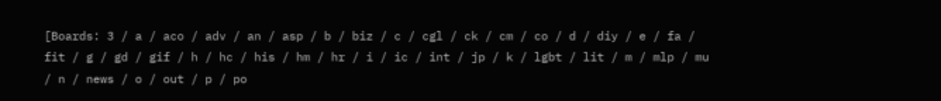[Boards: 3 / a / aco / adv / an / asp / b / biz / c / cgl / ck / cm / co / d / diy / e / fa / fit / g / gd / gif / h / hc / his / hm / hr / i / ic / int / jp / k / lgbt / lit / m / mlp / mu / n / news / o / out / p / po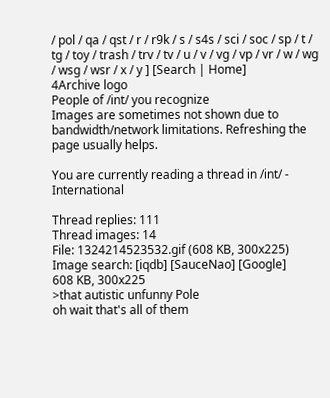/ pol / qa / qst / r / r9k / s / s4s / sci / soc / sp / t / tg / toy / trash / trv / tv / u / v / vg / vp / vr / w / wg / wsg / wsr / x / y ] [Search | Home]
4Archive logo
People of /int/ you recognize
Images are sometimes not shown due to bandwidth/network limitations. Refreshing the page usually helps.

You are currently reading a thread in /int/ - International

Thread replies: 111
Thread images: 14
File: 1324214523532.gif (608 KB, 300x225) Image search: [iqdb] [SauceNao] [Google]
608 KB, 300x225
>that autistic unfunny Pole
oh wait that's all of them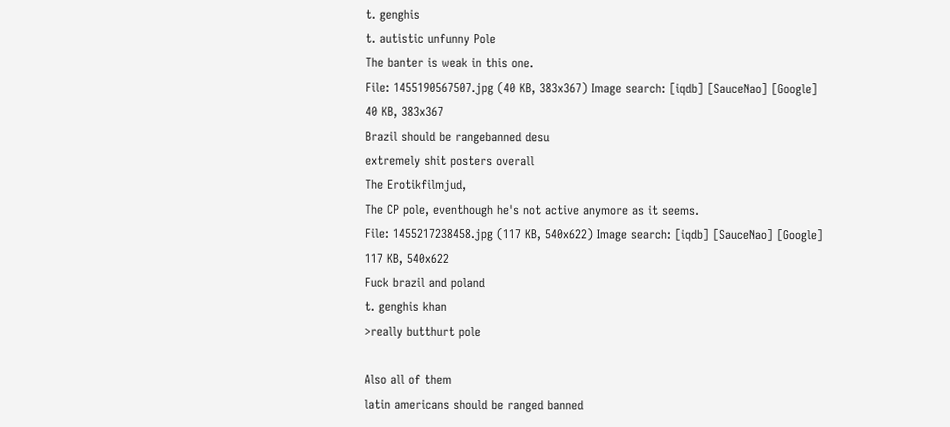t. genghis
t. autistic unfunny Pole
The banter is weak in this one.
File: 1455190567507.jpg (40 KB, 383x367) Image search: [iqdb] [SauceNao] [Google]
40 KB, 383x367
Brazil should be rangebanned desu
extremely shit posters overall
The Erotikfilmjud,
The CP pole, eventhough he's not active anymore as it seems.
File: 1455217238458.jpg (117 KB, 540x622) Image search: [iqdb] [SauceNao] [Google]
117 KB, 540x622
Fuck brazil and poland
t. genghis khan
>really butthurt pole

Also all of them
latin americans should be ranged banned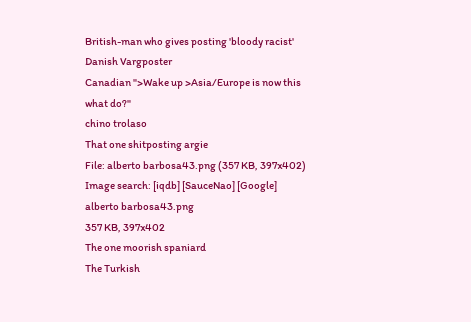British-man who gives posting 'bloody racist'
Danish Vargposter
Canadian ">Wake up >Asia/Europe is now this what do?"
chino trolaso
That one shitposting argie
File: alberto barbosa43.png (357 KB, 397x402) Image search: [iqdb] [SauceNao] [Google]
alberto barbosa43.png
357 KB, 397x402
The one moorish spaniard
The Turkish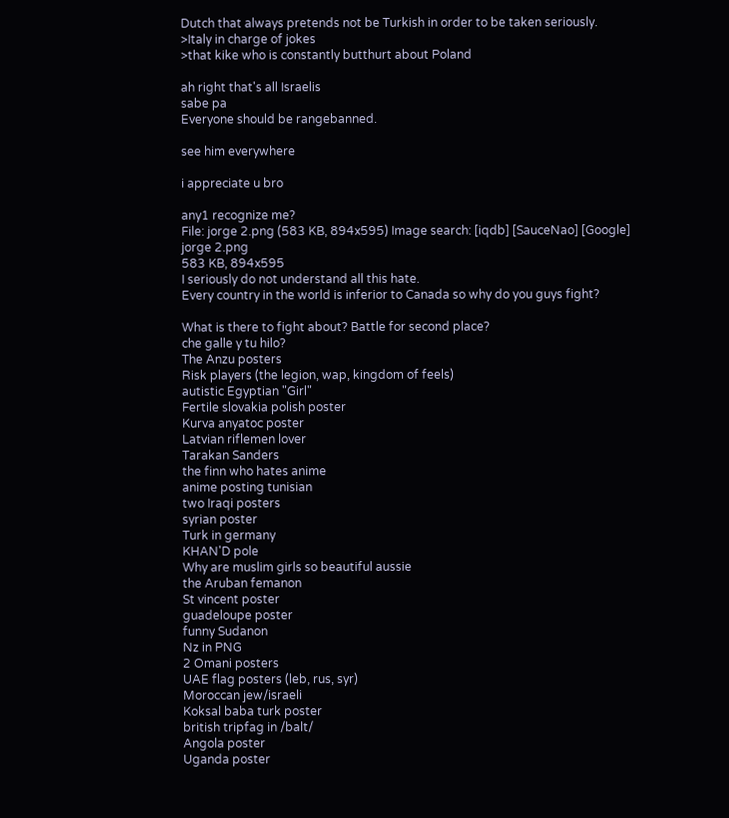Dutch that always pretends not be Turkish in order to be taken seriously.
>Italy in charge of jokes
>that kike who is constantly butthurt about Poland

ah right that's all Israelis
sabe pa
Everyone should be rangebanned.

see him everywhere

i appreciate u bro

any1 recognize me?
File: jorge 2.png (583 KB, 894x595) Image search: [iqdb] [SauceNao] [Google]
jorge 2.png
583 KB, 894x595
I seriously do not understand all this hate.
Every country in the world is inferior to Canada so why do you guys fight?

What is there to fight about? Battle for second place?
che galle y tu hilo?
The Anzu posters
Risk players (the legion, wap, kingdom of feels)
autistic Egyptian "Girl"
Fertile slovakia polish poster
Kurva anyatoc poster
Latvian riflemen lover
Tarakan Sanders
the finn who hates anime
anime posting tunisian
two Iraqi posters
syrian poster
Turk in germany
KHAN'D pole
Why are muslim girls so beautiful aussie
the Aruban femanon
St vincent poster
guadeloupe poster
funny Sudanon
Nz in PNG
2 Omani posters
UAE flag posters (leb, rus, syr)
Moroccan jew/israeli
Koksal baba turk poster
british tripfag in /balt/
Angola poster
Uganda poster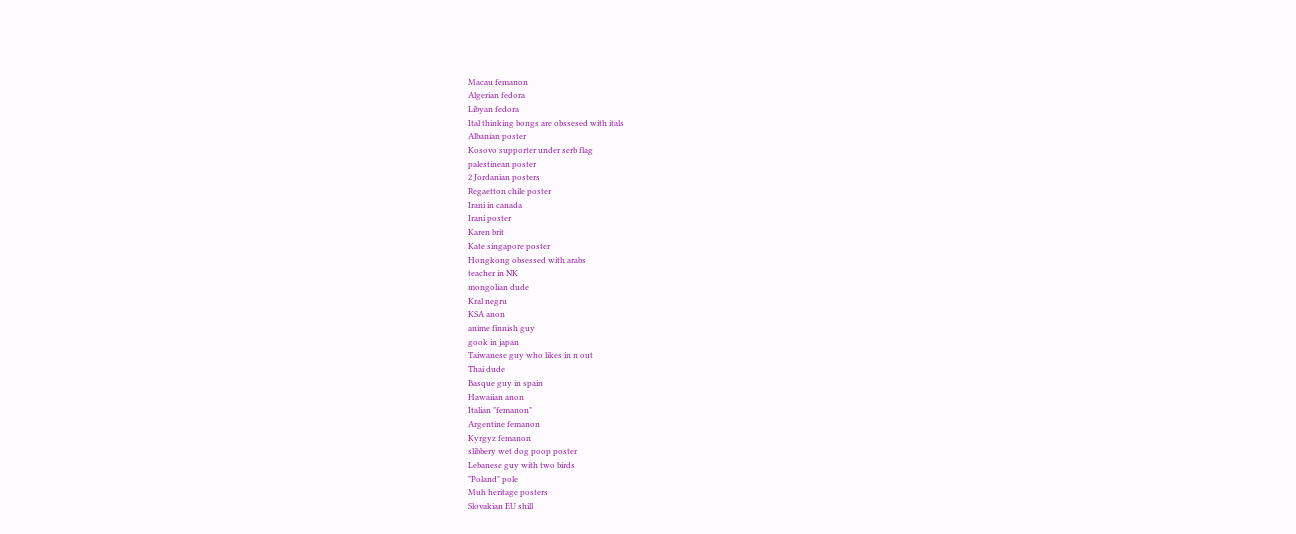Macau femanon
Algerian fedora
Libyan fedora
Ital thinking bongs are obssesed with itals
Albanian poster
Kosovo supporter under serb flag
palestinean poster
2 Jordanian posters
Regaetton chile poster
Irani in canada
Irani poster
Karen brit
Kate singapore poster
Hongkong obsessed with arabs
teacher in NK
mongolian dude
Kral negru
KSA anon
anime finnish guy
gook in japan
Taiwanese guy who likes in n out
Thai dude
Basque guy in spain
Hawaiian anon
Italian "femanon"
Argentine femanon
Kyrgyz femanon
slibbery wet dog poop poster
Lebanese guy with two birds
"Poland" pole
Muh heritage posters
Slovakian EU shill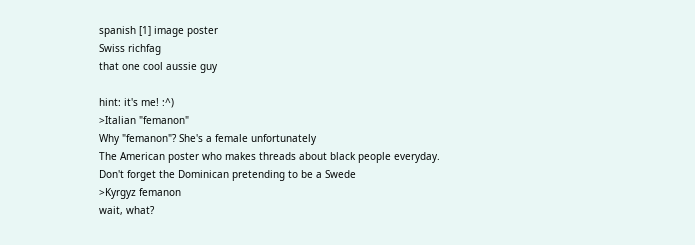spanish [1] image poster
Swiss richfag
that one cool aussie guy

hint: it's me! :^)
>Italian "femanon"
Why "femanon"? She's a female unfortunately
The American poster who makes threads about black people everyday.
Don't forget the Dominican pretending to be a Swede
>Kyrgyz femanon
wait, what?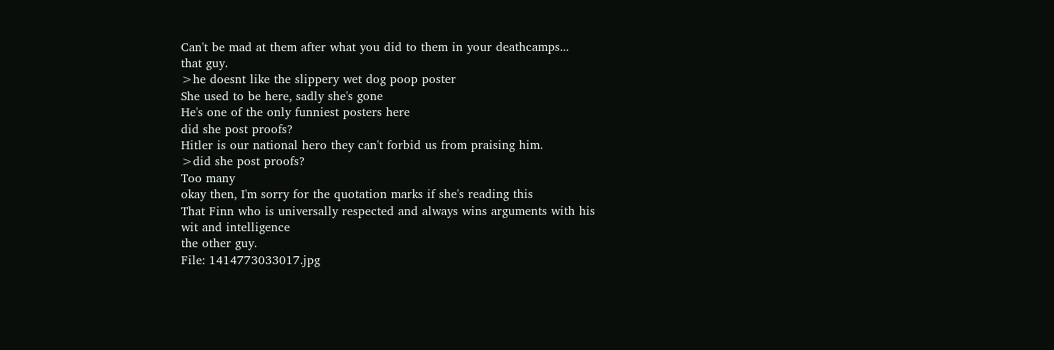Can't be mad at them after what you did to them in your deathcamps...
that guy.
>he doesnt like the slippery wet dog poop poster
She used to be here, sadly she's gone
He's one of the only funniest posters here
did she post proofs?
Hitler is our national hero they can't forbid us from praising him.
>did she post proofs?
Too many
okay then, I'm sorry for the quotation marks if she's reading this
That Finn who is universally respected and always wins arguments with his wit and intelligence
the other guy.
File: 1414773033017.jpg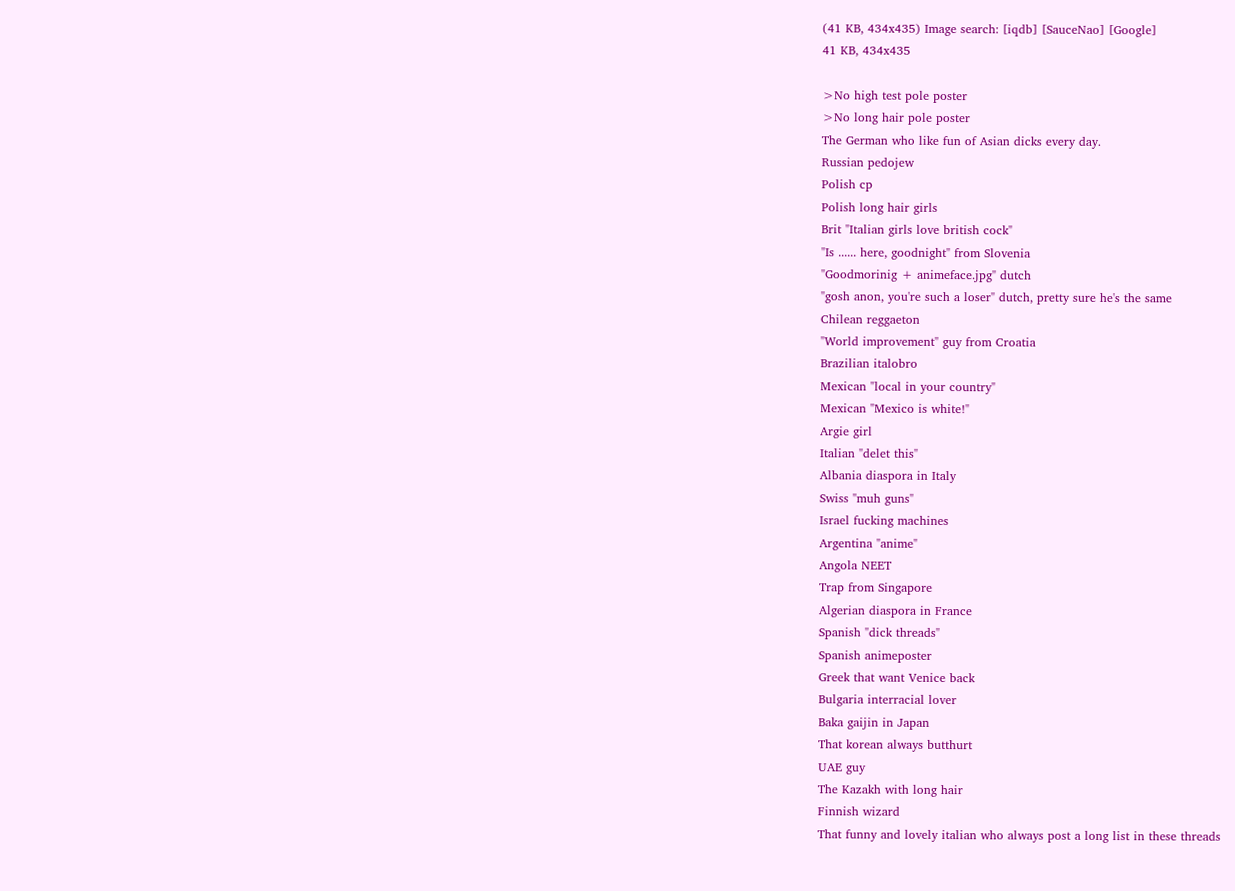(41 KB, 434x435) Image search: [iqdb] [SauceNao] [Google]
41 KB, 434x435

>No high test pole poster
>No long hair pole poster
The German who like fun of Asian dicks every day.
Russian pedojew
Polish cp
Polish long hair girls
Brit "Italian girls love british cock"
"Is ...... here, goodnight" from Slovenia
"Goodmorinig + animeface.jpg" dutch
"gosh anon, you're such a loser" dutch, pretty sure he's the same
Chilean reggaeton
"World improvement" guy from Croatia
Brazilian italobro
Mexican "local in your country"
Mexican "Mexico is white!"
Argie girl
Italian "delet this"
Albania diaspora in Italy
Swiss "muh guns"
Israel fucking machines
Argentina "anime"
Angola NEET
Trap from Singapore
Algerian diaspora in France
Spanish "dick threads"
Spanish animeposter
Greek that want Venice back
Bulgaria interracial lover
Baka gaijin in Japan
That korean always butthurt
UAE guy
The Kazakh with long hair
Finnish wizard
That funny and lovely italian who always post a long list in these threads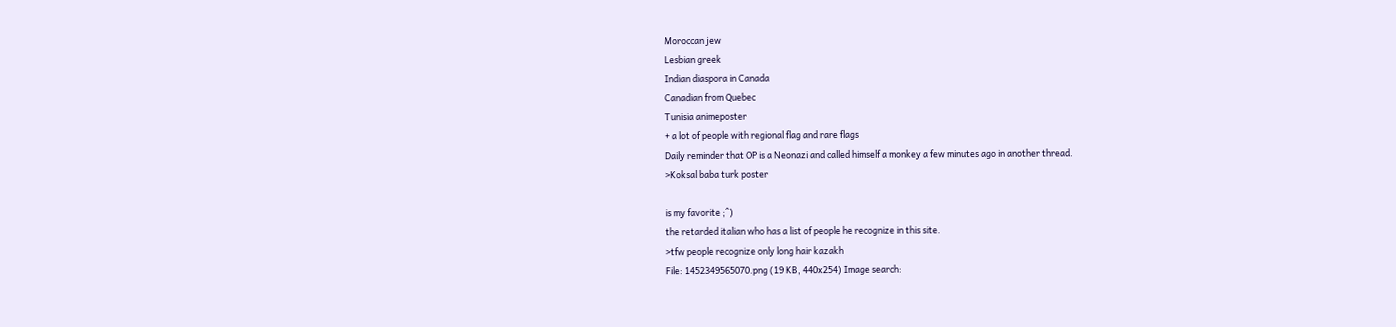Moroccan jew
Lesbian greek
Indian diaspora in Canada
Canadian from Quebec
Tunisia animeposter
+ a lot of people with regional flag and rare flags
Daily reminder that OP is a Neonazi and called himself a monkey a few minutes ago in another thread.
>Koksal baba turk poster

is my favorite ;^)
the retarded italian who has a list of people he recognize in this site.
>tfw people recognize only long hair kazakh
File: 1452349565070.png (19 KB, 440x254) Image search: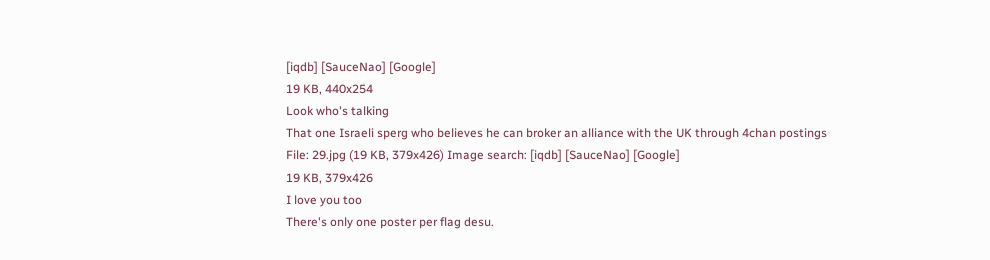[iqdb] [SauceNao] [Google]
19 KB, 440x254
Look who's talking
That one Israeli sperg who believes he can broker an alliance with the UK through 4chan postings
File: 29.jpg (19 KB, 379x426) Image search: [iqdb] [SauceNao] [Google]
19 KB, 379x426
I love you too
There's only one poster per flag desu.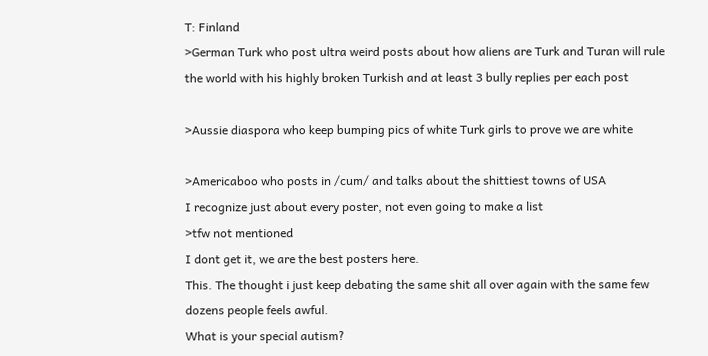T: Finland
>German Turk who post ultra weird posts about how aliens are Turk and Turan will rule the world with his highly broken Turkish and at least 3 bully replies per each post

>Aussie diaspora who keep bumping pics of white Turk girls to prove we are white

>Americaboo who posts in /cum/ and talks about the shittiest towns of USA
I recognize just about every poster, not even going to make a list
>tfw not mentioned
I dont get it, we are the best posters here.
This. The thought i just keep debating the same shit all over again with the same few dozens people feels awful.
What is your special autism?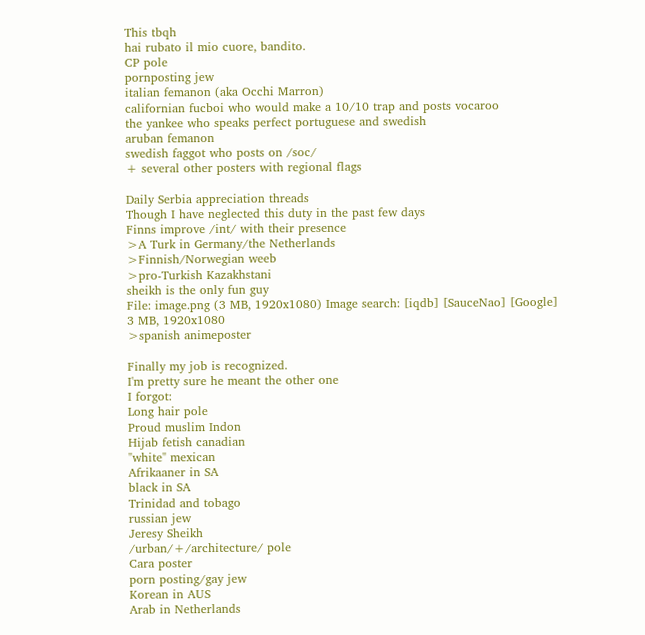This tbqh
hai rubato il mio cuore, bandito.
CP pole
pornposting jew
italian femanon (aka Occhi Marron)
californian fucboi who would make a 10/10 trap and posts vocaroo
the yankee who speaks perfect portuguese and swedish
aruban femanon
swedish faggot who posts on /soc/
+ several other posters with regional flags

Daily Serbia appreciation threads
Though I have neglected this duty in the past few days
Finns improve /int/ with their presence
>A Turk in Germany/the Netherlands
>Finnish/Norwegian weeb
>pro-Turkish Kazakhstani
sheikh is the only fun guy
File: image.png (3 MB, 1920x1080) Image search: [iqdb] [SauceNao] [Google]
3 MB, 1920x1080
>spanish animeposter

Finally my job is recognized.
I'm pretty sure he meant the other one
I forgot:
Long hair pole
Proud muslim Indon
Hijab fetish canadian
"white" mexican
Afrikaaner in SA
black in SA
Trinidad and tobago
russian jew
Jeresy Sheikh
/urban/+/architecture/ pole
Cara poster
porn posting/gay jew
Korean in AUS
Arab in Netherlands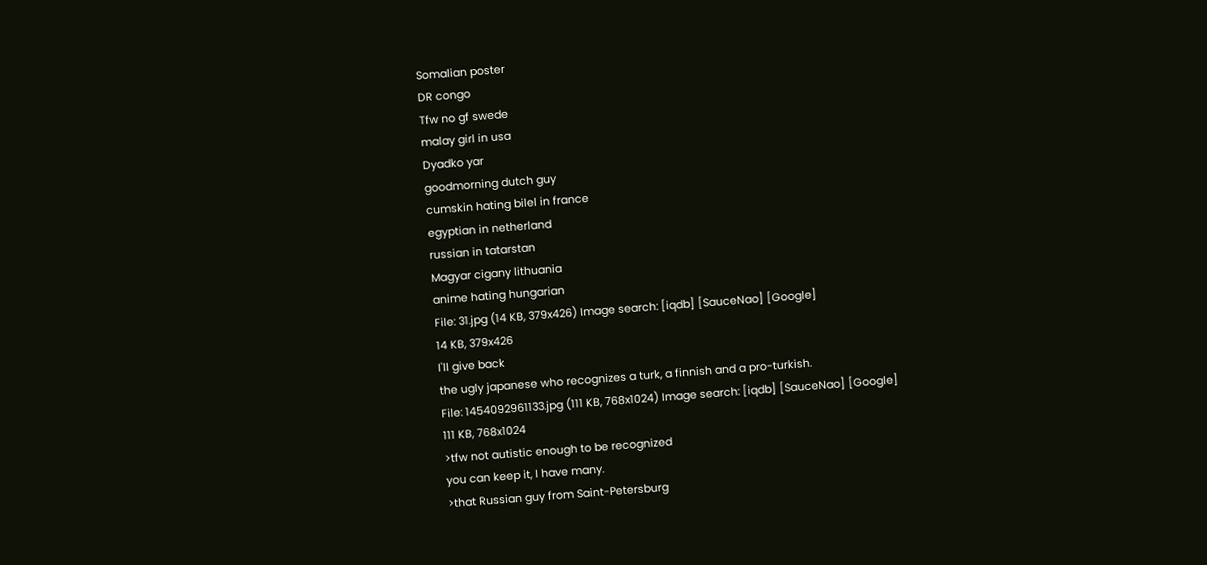Somalian poster
DR congo
Tfw no gf swede
malay girl in usa
Dyadko yar
goodmorning dutch guy
cumskin hating bilel in france
egyptian in netherland
russian in tatarstan
Magyar cigany lithuania
anime hating hungarian
File: 31.jpg (14 KB, 379x426) Image search: [iqdb] [SauceNao] [Google]
14 KB, 379x426
I'll give back
the ugly japanese who recognizes a turk, a finnish and a pro-turkish.
File: 1454092961133.jpg (111 KB, 768x1024) Image search: [iqdb] [SauceNao] [Google]
111 KB, 768x1024
>tfw not autistic enough to be recognized
you can keep it, I have many.
>that Russian guy from Saint-Petersburg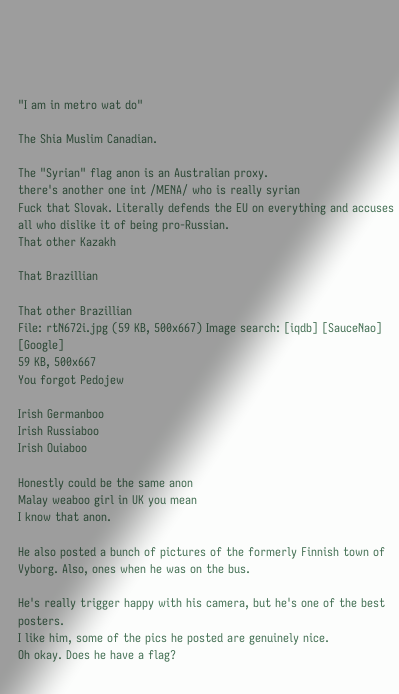"I am in metro wat do"

The Shia Muslim Canadian.

The "Syrian" flag anon is an Australian proxy.
there's another one int /MENA/ who is really syrian
Fuck that Slovak. Literally defends the EU on everything and accuses all who dislike it of being pro-Russian.
That other Kazakh

That Brazillian

That other Brazillian
File: rtN672i.jpg (59 KB, 500x667) Image search: [iqdb] [SauceNao] [Google]
59 KB, 500x667
You forgot Pedojew

Irish Germanboo
Irish Russiaboo
Irish Ouiaboo

Honestly could be the same anon
Malay weaboo girl in UK you mean
I know that anon.

He also posted a bunch of pictures of the formerly Finnish town of Vyborg. Also, ones when he was on the bus.

He's really trigger happy with his camera, but he's one of the best posters.
I like him, some of the pics he posted are genuinely nice.
Oh okay. Does he have a flag?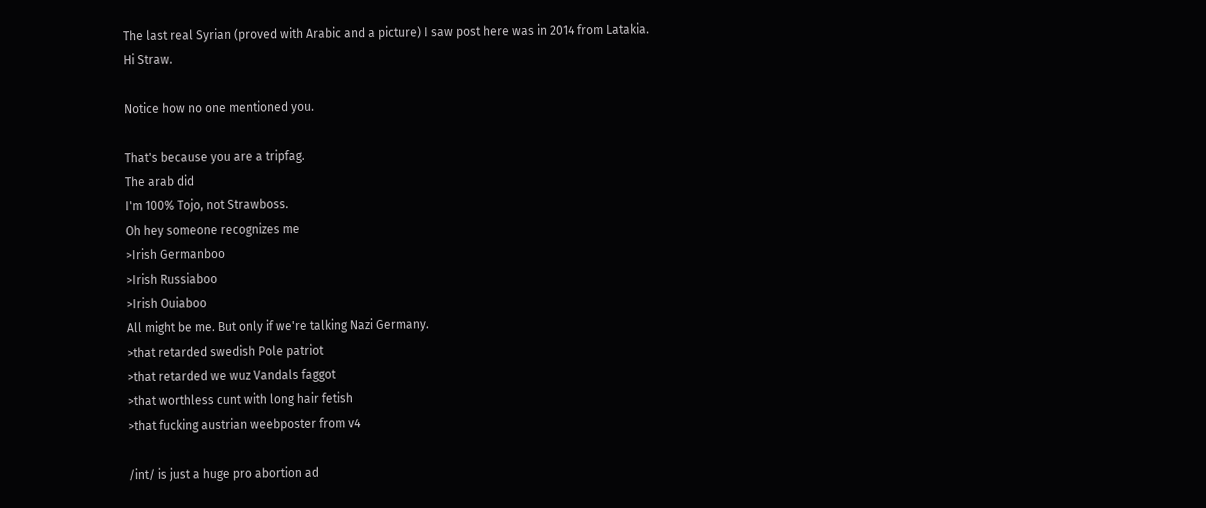The last real Syrian (proved with Arabic and a picture) I saw post here was in 2014 from Latakia.
Hi Straw.

Notice how no one mentioned you.

That's because you are a tripfag.
The arab did
I'm 100% Tojo, not Strawboss.
Oh hey someone recognizes me
>Irish Germanboo
>Irish Russiaboo
>Irish Ouiaboo
All might be me. But only if we're talking Nazi Germany.
>that retarded swedish Pole patriot
>that retarded we wuz Vandals faggot
>that worthless cunt with long hair fetish
>that fucking austrian weebposter from v4

/int/ is just a huge pro abortion ad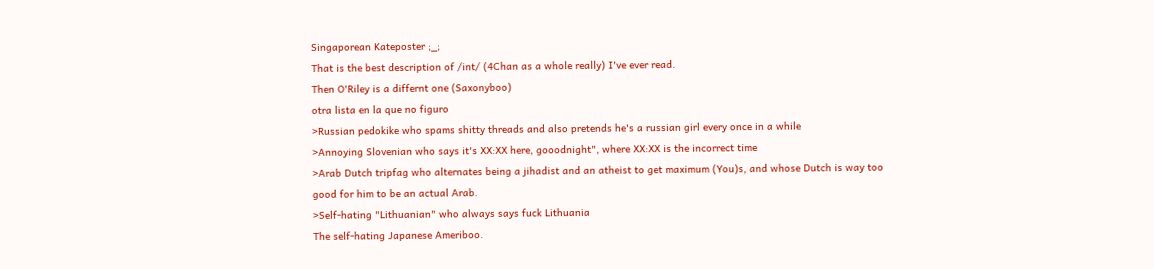Singaporean Kateposter ;_;
That is the best description of /int/ (4Chan as a whole really) I've ever read.
Then O'Riley is a differnt one (Saxonyboo)
otra lista en la que no figuro
>Russian pedokike who spams shitty threads and also pretends he's a russian girl every once in a while
>Annoying Slovenian who says it's XX:XX here, gooodnight", where XX:XX is the incorrect time
>Arab Dutch tripfag who alternates being a jihadist and an atheist to get maximum (You)s, and whose Dutch is way too good for him to be an actual Arab.
>Self-hating "Lithuanian" who always says fuck Lithuania
The self-hating Japanese Ameriboo.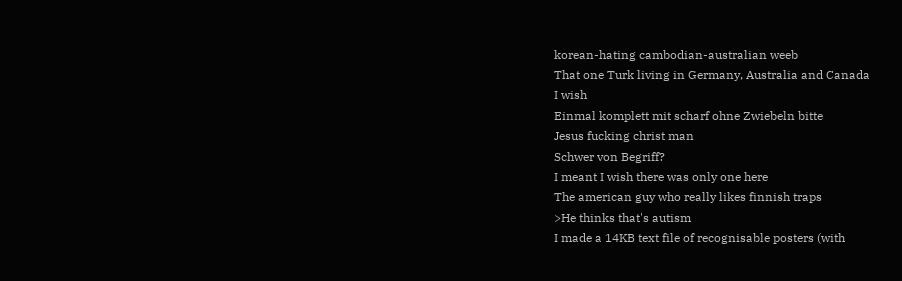korean-hating cambodian-australian weeb
That one Turk living in Germany, Australia and Canada
I wish
Einmal komplett mit scharf ohne Zwiebeln bitte
Jesus fucking christ man
Schwer von Begriff?
I meant I wish there was only one here
The american guy who really likes finnish traps
>He thinks that's autism
I made a 14KB text file of recognisable posters (with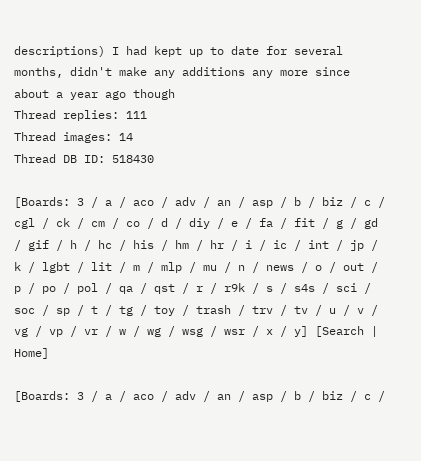descriptions) I had kept up to date for several months, didn't make any additions any more since about a year ago though
Thread replies: 111
Thread images: 14
Thread DB ID: 518430

[Boards: 3 / a / aco / adv / an / asp / b / biz / c / cgl / ck / cm / co / d / diy / e / fa / fit / g / gd / gif / h / hc / his / hm / hr / i / ic / int / jp / k / lgbt / lit / m / mlp / mu / n / news / o / out / p / po / pol / qa / qst / r / r9k / s / s4s / sci / soc / sp / t / tg / toy / trash / trv / tv / u / v / vg / vp / vr / w / wg / wsg / wsr / x / y] [Search | Home]

[Boards: 3 / a / aco / adv / an / asp / b / biz / c /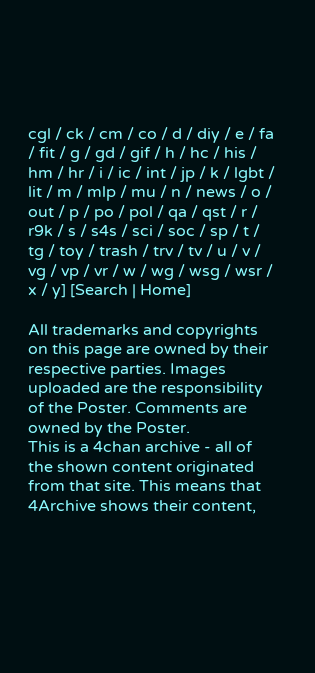cgl / ck / cm / co / d / diy / e / fa / fit / g / gd / gif / h / hc / his / hm / hr / i / ic / int / jp / k / lgbt / lit / m / mlp / mu / n / news / o / out / p / po / pol / qa / qst / r / r9k / s / s4s / sci / soc / sp / t / tg / toy / trash / trv / tv / u / v / vg / vp / vr / w / wg / wsg / wsr / x / y] [Search | Home]

All trademarks and copyrights on this page are owned by their respective parties. Images uploaded are the responsibility of the Poster. Comments are owned by the Poster.
This is a 4chan archive - all of the shown content originated from that site. This means that 4Archive shows their content,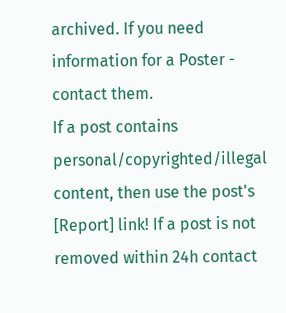archived. If you need information for a Poster - contact them.
If a post contains personal/copyrighted/illegal content, then use the post's [Report] link! If a post is not removed within 24h contact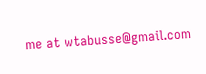me at wtabusse@gmail.com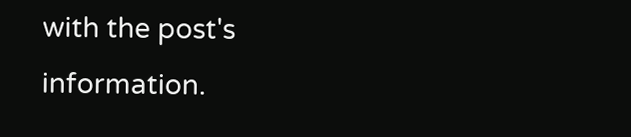with the post's information.